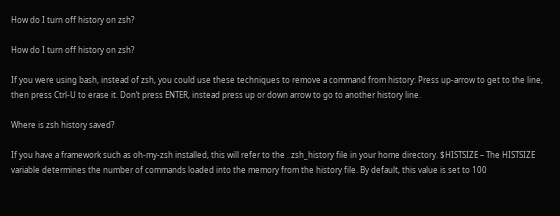How do I turn off history on zsh?

How do I turn off history on zsh?

If you were using bash, instead of zsh, you could use these techniques to remove a command from history: Press up-arrow to get to the line, then press Ctrl-U to erase it. Don’t press ENTER, instead press up or down arrow to go to another history line.

Where is zsh history saved?

If you have a framework such as oh-my-zsh installed, this will refer to the . zsh_history file in your home directory. $HISTSIZE – The HISTSIZE variable determines the number of commands loaded into the memory from the history file. By default, this value is set to 100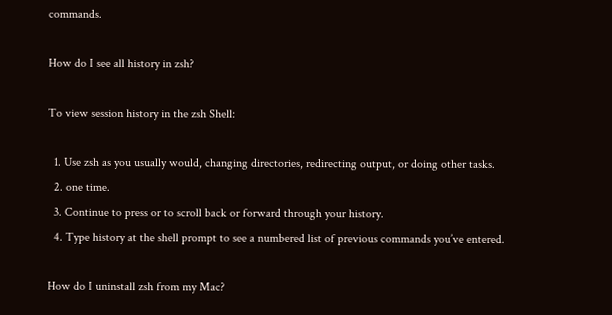commands.

How do I see all history in zsh?

To view session history in the zsh Shell:

  1. Use zsh as you usually would, changing directories, redirecting output, or doing other tasks.
  2. one time.
  3. Continue to press or to scroll back or forward through your history.
  4. Type history at the shell prompt to see a numbered list of previous commands you’ve entered.

How do I uninstall zsh from my Mac?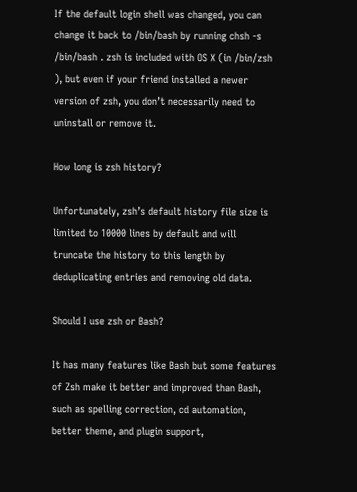If the default login shell was changed, you can change it back to /bin/bash by running chsh -s /bin/bash . zsh is included with OS X (in /bin/zsh ), but even if your friend installed a newer version of zsh, you don’t necessarily need to uninstall or remove it.

How long is zsh history?

Unfortunately, zsh’s default history file size is limited to 10000 lines by default and will truncate the history to this length by deduplicating entries and removing old data.

Should I use zsh or Bash?

It has many features like Bash but some features of Zsh make it better and improved than Bash, such as spelling correction, cd automation, better theme, and plugin support,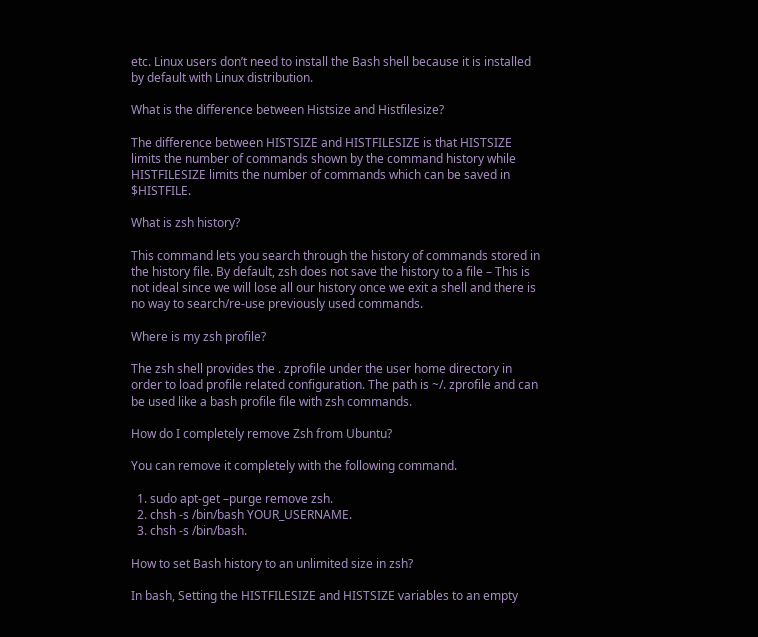etc. Linux users don’t need to install the Bash shell because it is installed by default with Linux distribution.

What is the difference between Histsize and Histfilesize?

The difference between HISTSIZE and HISTFILESIZE is that HISTSIZE limits the number of commands shown by the command history while HISTFILESIZE limits the number of commands which can be saved in $HISTFILE.

What is zsh history?

This command lets you search through the history of commands stored in the history file. By default, zsh does not save the history to a file – This is not ideal since we will lose all our history once we exit a shell and there is no way to search/re-use previously used commands.

Where is my zsh profile?

The zsh shell provides the . zprofile under the user home directory in order to load profile related configuration. The path is ~/. zprofile and can be used like a bash profile file with zsh commands.

How do I completely remove Zsh from Ubuntu?

You can remove it completely with the following command.

  1. sudo apt-get –purge remove zsh.
  2. chsh -s /bin/bash YOUR_USERNAME.
  3. chsh -s /bin/bash.

How to set Bash history to an unlimited size in zsh?

In bash, Setting the HISTFILESIZE and HISTSIZE variables to an empty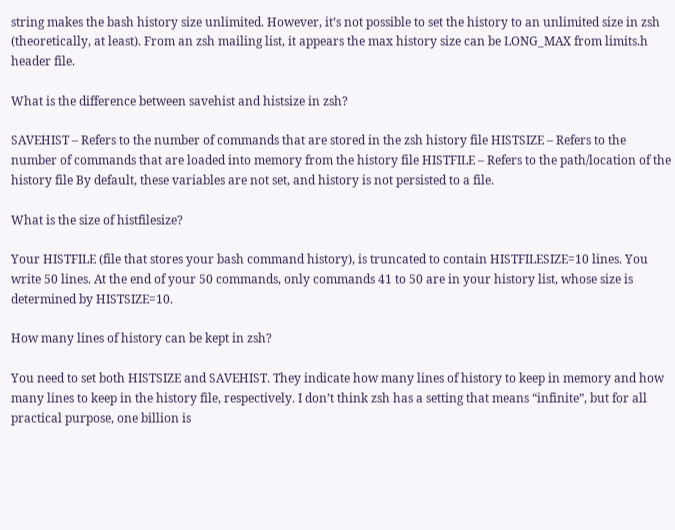string makes the bash history size unlimited. However, it’s not possible to set the history to an unlimited size in zsh (theoretically, at least). From an zsh mailing list, it appears the max history size can be LONG_MAX from limits.h header file.

What is the difference between savehist and histsize in zsh?

SAVEHIST – Refers to the number of commands that are stored in the zsh history file HISTSIZE – Refers to the number of commands that are loaded into memory from the history file HISTFILE – Refers to the path/location of the history file By default, these variables are not set, and history is not persisted to a file.

What is the size of histfilesize?

Your HISTFILE (file that stores your bash command history), is truncated to contain HISTFILESIZE=10 lines. You write 50 lines. At the end of your 50 commands, only commands 41 to 50 are in your history list, whose size is determined by HISTSIZE=10.

How many lines of history can be kept in zsh?

You need to set both HISTSIZE and SAVEHIST. They indicate how many lines of history to keep in memory and how many lines to keep in the history file, respectively. I don’t think zsh has a setting that means “infinite”, but for all practical purpose, one billion is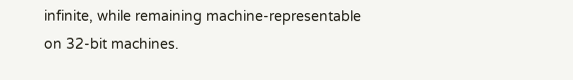infinite, while remaining machine-representable on 32-bit machines.